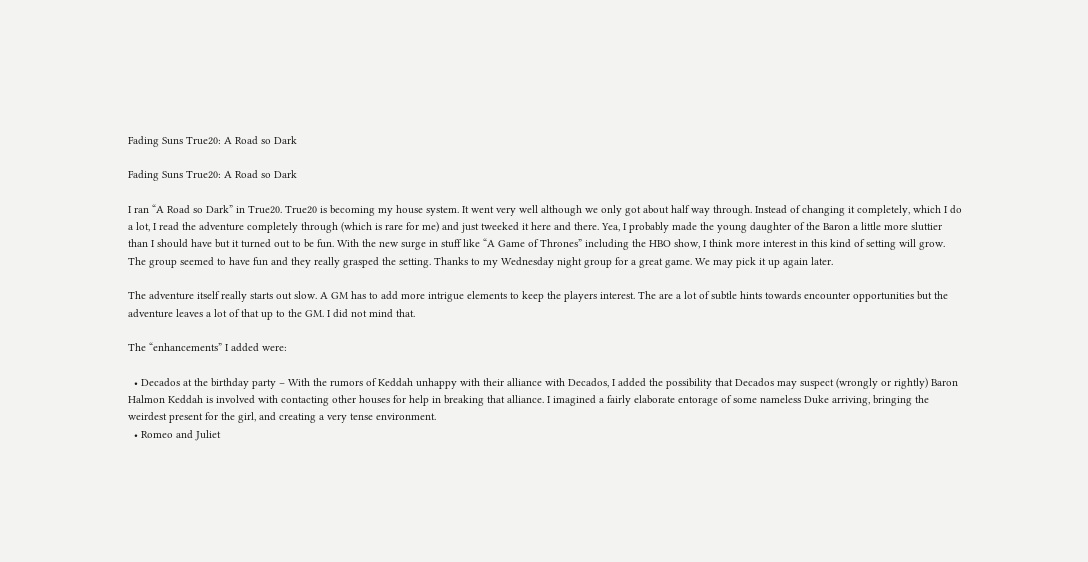Fading Suns True20: A Road so Dark

Fading Suns True20: A Road so Dark

I ran “A Road so Dark” in True20. True20 is becoming my house system. It went very well although we only got about half way through. Instead of changing it completely, which I do a lot, I read the adventure completely through (which is rare for me) and just tweeked it here and there. Yea, I probably made the young daughter of the Baron a little more sluttier than I should have but it turned out to be fun. With the new surge in stuff like “A Game of Thrones” including the HBO show, I think more interest in this kind of setting will grow. The group seemed to have fun and they really grasped the setting. Thanks to my Wednesday night group for a great game. We may pick it up again later.

The adventure itself really starts out slow. A GM has to add more intrigue elements to keep the players interest. The are a lot of subtle hints towards encounter opportunities but the adventure leaves a lot of that up to the GM. I did not mind that.

The “enhancements” I added were:

  • Decados at the birthday party – With the rumors of Keddah unhappy with their alliance with Decados, I added the possibility that Decados may suspect (wrongly or rightly) Baron Halmon Keddah is involved with contacting other houses for help in breaking that alliance. I imagined a fairly elaborate entorage of some nameless Duke arriving, bringing the weirdest present for the girl, and creating a very tense environment.
  • Romeo and Juliet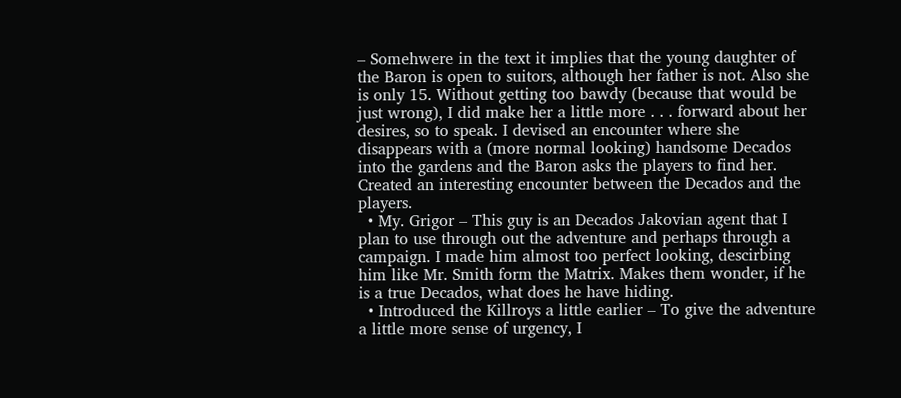– Somehwere in the text it implies that the young daughter of the Baron is open to suitors, although her father is not. Also she is only 15. Without getting too bawdy (because that would be just wrong), I did make her a little more . . . forward about her desires, so to speak. I devised an encounter where she disappears with a (more normal looking) handsome Decados into the gardens and the Baron asks the players to find her. Created an interesting encounter between the Decados and the players.
  • My. Grigor – This guy is an Decados Jakovian agent that I plan to use through out the adventure and perhaps through a campaign. I made him almost too perfect looking, descirbing him like Mr. Smith form the Matrix. Makes them wonder, if he is a true Decados, what does he have hiding.
  • Introduced the Killroys a little earlier – To give the adventure a little more sense of urgency, I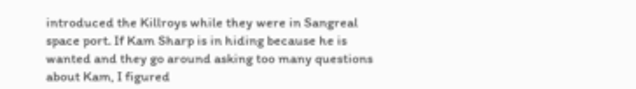introduced the Killroys while they were in Sangreal space port. If Kam Sharp is in hiding because he is wanted and they go around asking too many questions about Kam, I figured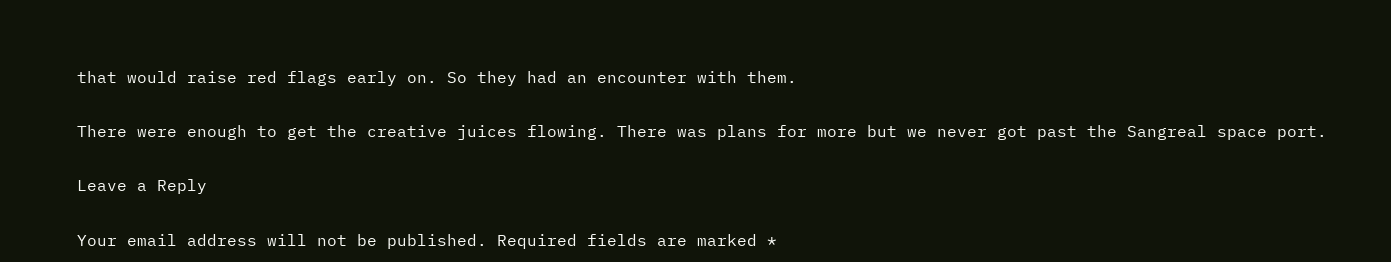that would raise red flags early on. So they had an encounter with them.

There were enough to get the creative juices flowing. There was plans for more but we never got past the Sangreal space port.

Leave a Reply

Your email address will not be published. Required fields are marked *